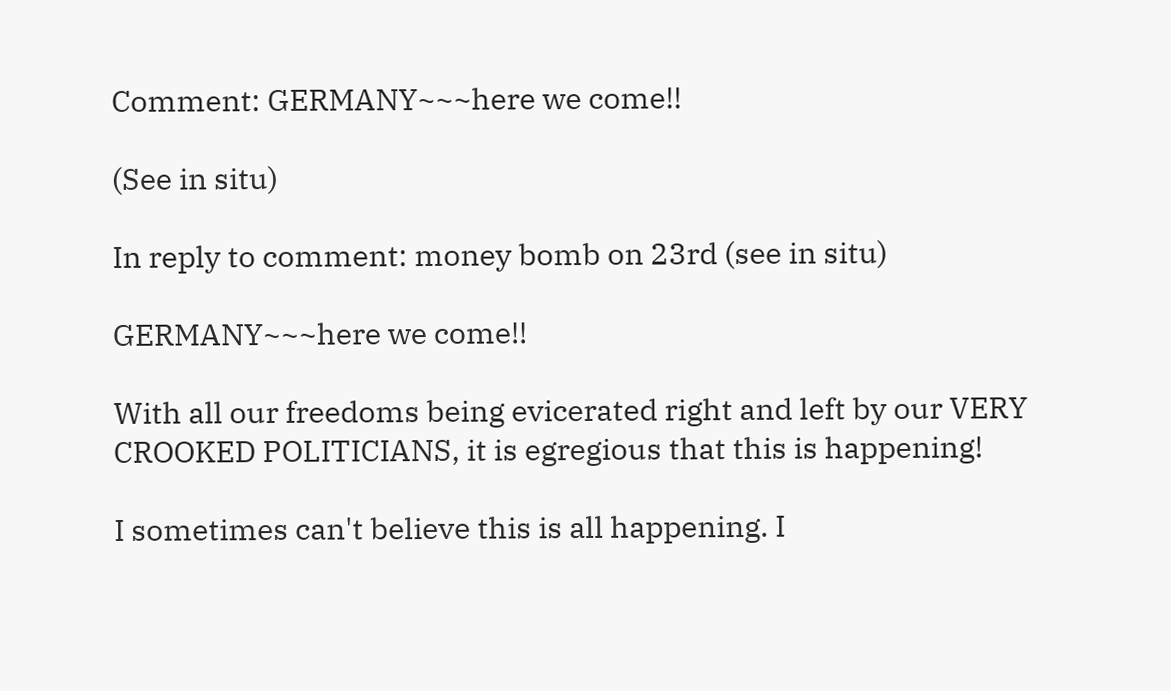Comment: GERMANY~~~here we come!!

(See in situ)

In reply to comment: money bomb on 23rd (see in situ)

GERMANY~~~here we come!!

With all our freedoms being evicerated right and left by our VERY CROOKED POLITICIANS, it is egregious that this is happening!

I sometimes can't believe this is all happening. I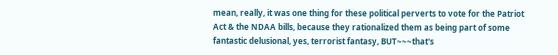mean, really, it was one thing for these political perverts to vote for the Patriot Act & the NDAA bills, because they rationalized them as being part of some fantastic delusional, yes, terrorist fantasy, BUT~~~that's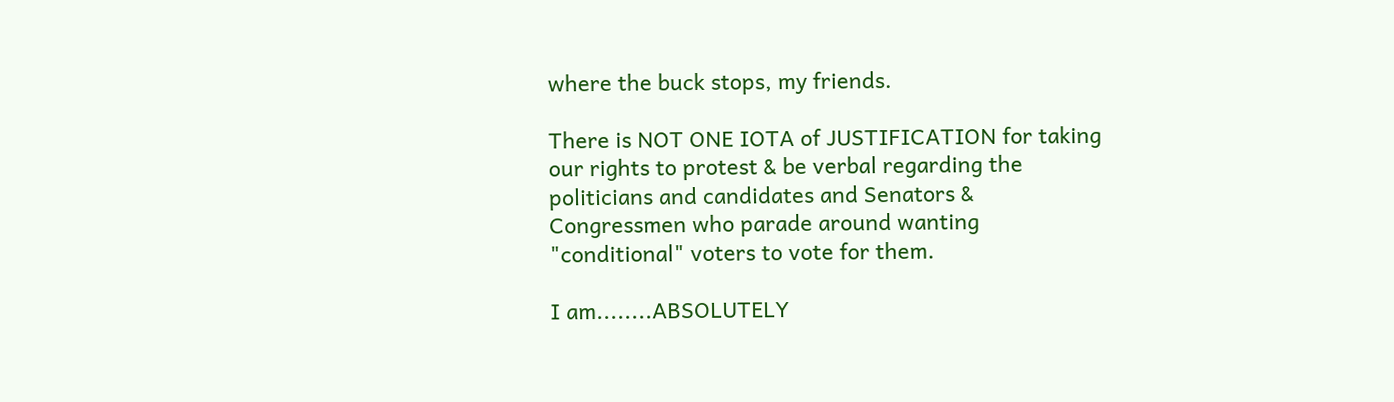where the buck stops, my friends.

There is NOT ONE IOTA of JUSTIFICATION for taking our rights to protest & be verbal regarding the politicians and candidates and Senators & Congressmen who parade around wanting "conditional" voters to vote for them.

I am........ABSOLUTELY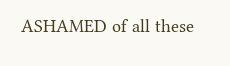ASHAMED of all these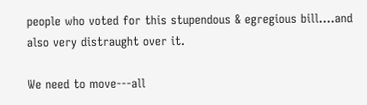people who voted for this stupendous & egregious bill....and also very distraught over it.

We need to move---all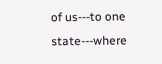of us---to one state---where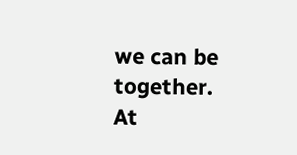we can be together. At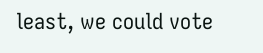least, we could vote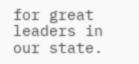for great leaders in our state.